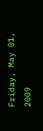Friday, May 01, 2009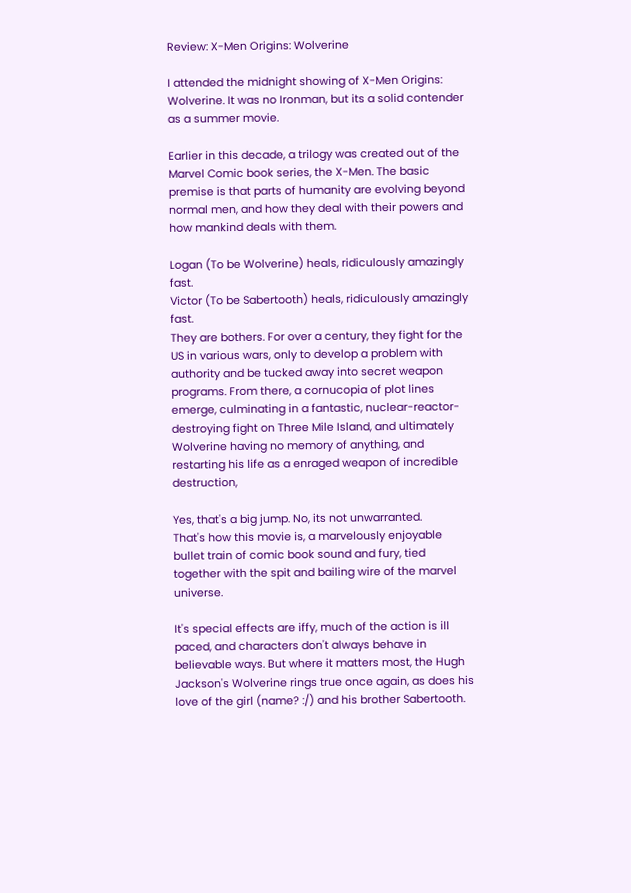Review: X-Men Origins: Wolverine

I attended the midnight showing of X-Men Origins: Wolverine. It was no Ironman, but its a solid contender as a summer movie.

Earlier in this decade, a trilogy was created out of the Marvel Comic book series, the X-Men. The basic premise is that parts of humanity are evolving beyond normal men, and how they deal with their powers and how mankind deals with them.

Logan (To be Wolverine) heals, ridiculously amazingly fast.
Victor (To be Sabertooth) heals, ridiculously amazingly fast.
They are bothers. For over a century, they fight for the US in various wars, only to develop a problem with authority and be tucked away into secret weapon programs. From there, a cornucopia of plot lines emerge, culminating in a fantastic, nuclear-reactor-destroying fight on Three Mile Island, and ultimately Wolverine having no memory of anything, and restarting his life as a enraged weapon of incredible destruction,

Yes, that's a big jump. No, its not unwarranted.
That's how this movie is, a marvelously enjoyable bullet train of comic book sound and fury, tied together with the spit and bailing wire of the marvel universe.

It's special effects are iffy, much of the action is ill paced, and characters don't always behave in believable ways. But where it matters most, the Hugh Jackson's Wolverine rings true once again, as does his love of the girl (name? :/) and his brother Sabertooth.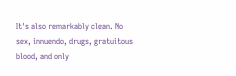It's also remarkably clean. No sex, innuendo, drugs, gratuitous blood, and only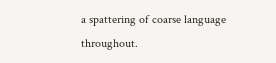a spattering of coarse language throughout.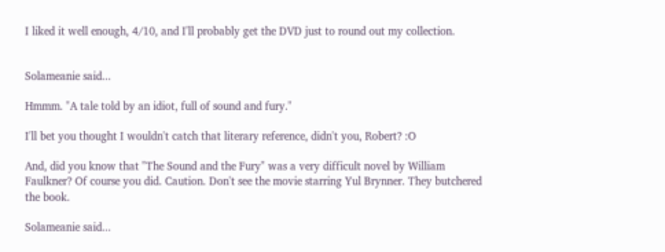I liked it well enough, 4/10, and I'll probably get the DVD just to round out my collection.


Solameanie said...

Hmmm. "A tale told by an idiot, full of sound and fury."

I'll bet you thought I wouldn't catch that literary reference, didn't you, Robert? :O

And, did you know that "The Sound and the Fury" was a very difficult novel by William Faulkner? Of course you did. Caution. Don't see the movie starring Yul Brynner. They butchered the book.

Solameanie said...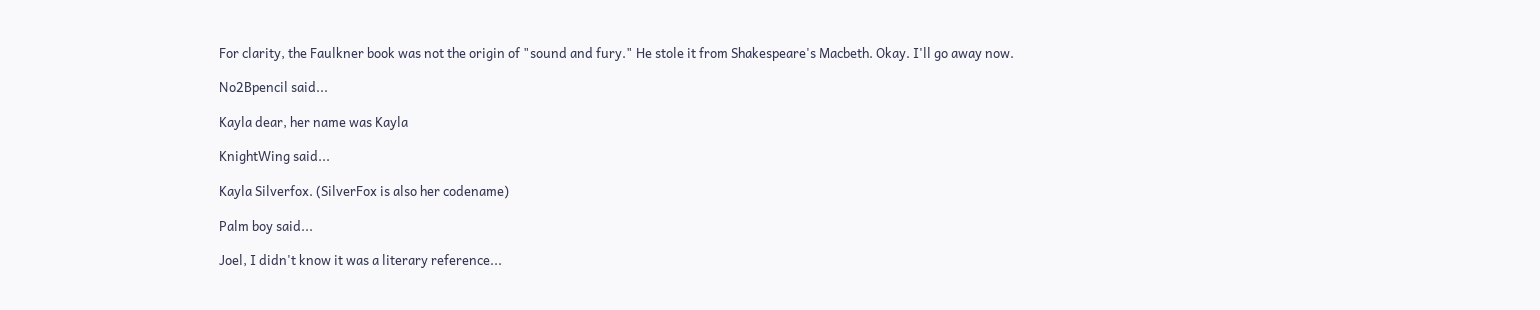For clarity, the Faulkner book was not the origin of "sound and fury." He stole it from Shakespeare's Macbeth. Okay. I'll go away now.

No2Bpencil said...

Kayla dear, her name was Kayla

KnightWing said...

Kayla Silverfox. (SilverFox is also her codename)

Palm boy said...

Joel, I didn't know it was a literary reference...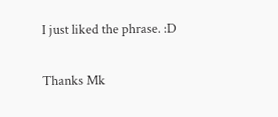I just liked the phrase. :D

Thanks Mk